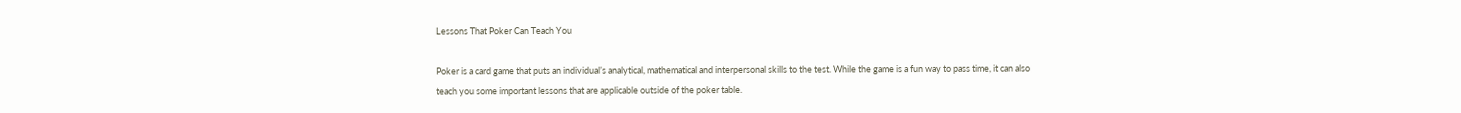Lessons That Poker Can Teach You

Poker is a card game that puts an individual’s analytical, mathematical and interpersonal skills to the test. While the game is a fun way to pass time, it can also teach you some important lessons that are applicable outside of the poker table.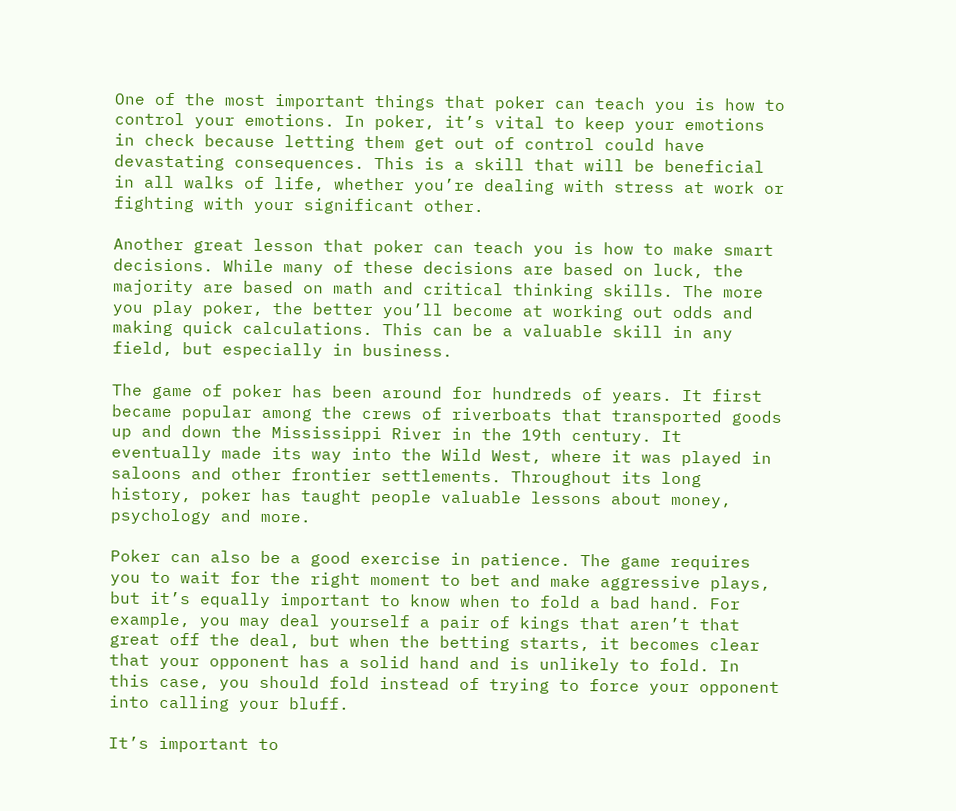One of the most important things that poker can teach you is how to control your emotions. In poker, it’s vital to keep your emotions in check because letting them get out of control could have devastating consequences. This is a skill that will be beneficial in all walks of life, whether you’re dealing with stress at work or fighting with your significant other.

Another great lesson that poker can teach you is how to make smart decisions. While many of these decisions are based on luck, the majority are based on math and critical thinking skills. The more you play poker, the better you’ll become at working out odds and making quick calculations. This can be a valuable skill in any field, but especially in business.

The game of poker has been around for hundreds of years. It first became popular among the crews of riverboats that transported goods up and down the Mississippi River in the 19th century. It eventually made its way into the Wild West, where it was played in saloons and other frontier settlements. Throughout its long history, poker has taught people valuable lessons about money, psychology and more.

Poker can also be a good exercise in patience. The game requires you to wait for the right moment to bet and make aggressive plays, but it’s equally important to know when to fold a bad hand. For example, you may deal yourself a pair of kings that aren’t that great off the deal, but when the betting starts, it becomes clear that your opponent has a solid hand and is unlikely to fold. In this case, you should fold instead of trying to force your opponent into calling your bluff.

It’s important to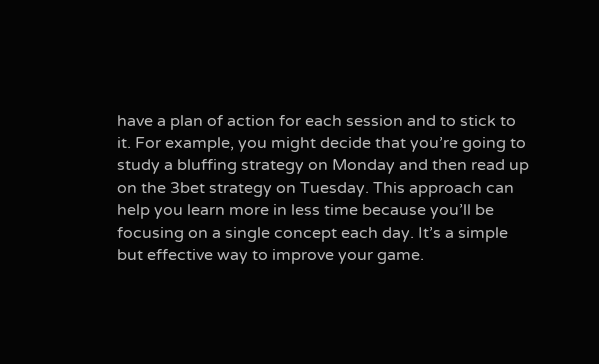have a plan of action for each session and to stick to it. For example, you might decide that you’re going to study a bluffing strategy on Monday and then read up on the 3bet strategy on Tuesday. This approach can help you learn more in less time because you’ll be focusing on a single concept each day. It’s a simple but effective way to improve your game.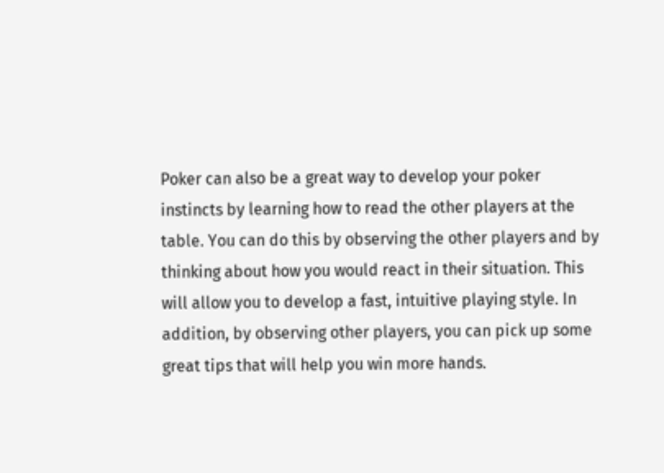Poker can also be a great way to develop your poker instincts by learning how to read the other players at the table. You can do this by observing the other players and by thinking about how you would react in their situation. This will allow you to develop a fast, intuitive playing style. In addition, by observing other players, you can pick up some great tips that will help you win more hands.